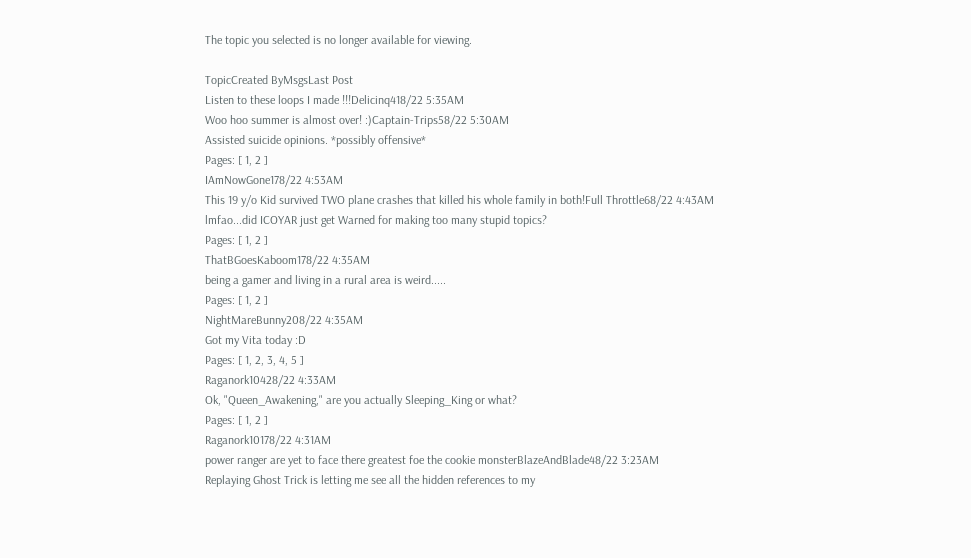The topic you selected is no longer available for viewing.

TopicCreated ByMsgsLast Post
Listen to these loops I made !!!Delicinq418/22 5:35AM
Woo hoo summer is almost over! :)Captain-Trips58/22 5:30AM
Assisted suicide opinions. *possibly offensive*
Pages: [ 1, 2 ]
IAmNowGone178/22 4:53AM
This 19 y/o Kid survived TWO plane crashes that killed his whole family in both!Full Throttle68/22 4:43AM
lmfao...did ICOYAR just get Warned for making too many stupid topics?
Pages: [ 1, 2 ]
ThatBGoesKaboom178/22 4:35AM
being a gamer and living in a rural area is weird.....
Pages: [ 1, 2 ]
NightMareBunny208/22 4:35AM
Got my Vita today :D
Pages: [ 1, 2, 3, 4, 5 ]
Raganork10428/22 4:33AM
Ok, "Queen_Awakening," are you actually Sleeping_King or what?
Pages: [ 1, 2 ]
Raganork10178/22 4:31AM
power ranger are yet to face there greatest foe the cookie monsterBlazeAndBlade48/22 3:23AM
Replaying Ghost Trick is letting me see all the hidden references to my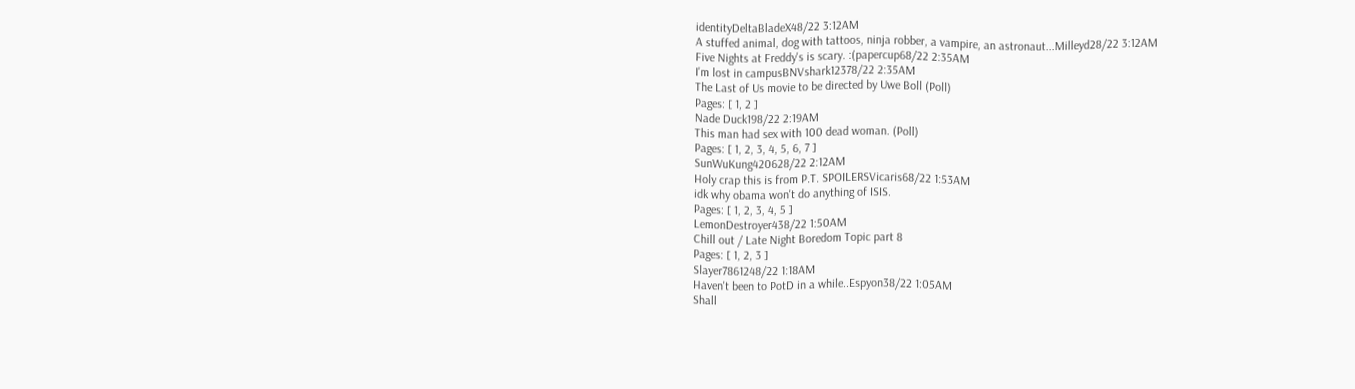identityDeltaBladeX48/22 3:12AM
A stuffed animal, dog with tattoos, ninja robber, a vampire, an astronaut...Milleyd28/22 3:12AM
Five Nights at Freddy's is scary. :(papercup68/22 2:35AM
I'm lost in campusBNVshark12378/22 2:35AM
The Last of Us movie to be directed by Uwe Boll (Poll)
Pages: [ 1, 2 ]
Nade Duck198/22 2:19AM
This man had sex with 100 dead woman. (Poll)
Pages: [ 1, 2, 3, 4, 5, 6, 7 ]
SunWuKung420628/22 2:12AM
Holy crap this is from P.T. SPOILERSVicaris68/22 1:53AM
idk why obama won't do anything of ISIS.
Pages: [ 1, 2, 3, 4, 5 ]
LemonDestroyer438/22 1:50AM
Chill out / Late Night Boredom Topic part 8
Pages: [ 1, 2, 3 ]
Slayer7861248/22 1:18AM
Haven't been to PotD in a while..Espyon38/22 1:05AM
Shall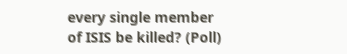every single member of ISIS be killed? (Poll)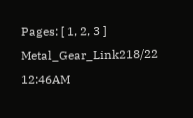Pages: [ 1, 2, 3 ]
Metal_Gear_Link218/22 12:46AM